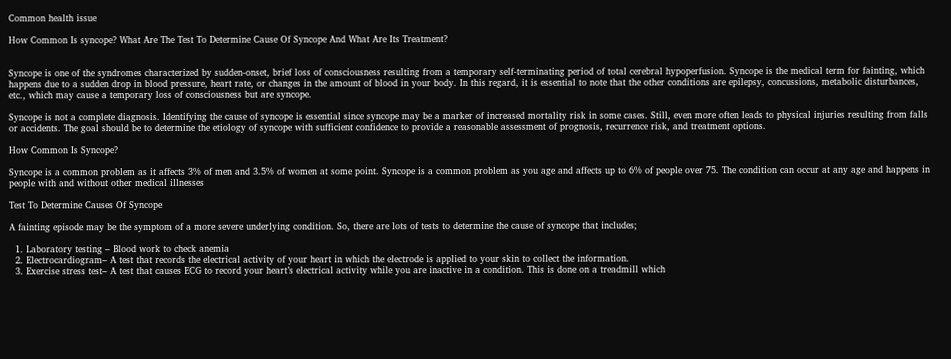Common health issue

How Common Is syncope? What Are The Test To Determine Cause Of Syncope And What Are Its Treatment?


Syncope is one of the syndromes characterized by sudden-onset, brief loss of consciousness resulting from a temporary self-terminating period of total cerebral hypoperfusion. Syncope is the medical term for fainting, which happens due to a sudden drop in blood pressure, heart rate, or changes in the amount of blood in your body. In this regard, it is essential to note that the other conditions are epilepsy, concussions, metabolic disturbances, etc., which may cause a temporary loss of consciousness but are syncope.

Syncope is not a complete diagnosis. Identifying the cause of syncope is essential since syncope may be a marker of increased mortality risk in some cases. Still, even more often leads to physical injuries resulting from falls or accidents. The goal should be to determine the etiology of syncope with sufficient confidence to provide a reasonable assessment of prognosis, recurrence risk, and treatment options.

How Common Is Syncope?

Syncope is a common problem as it affects 3% of men and 3.5% of women at some point. Syncope is a common problem as you age and affects up to 6% of people over 75. The condition can occur at any age and happens in people with and without other medical illnesses

Test To Determine Causes Of Syncope

A fainting episode may be the symptom of a more severe underlying condition. So, there are lots of tests to determine the cause of syncope that includes;

  1. Laboratory testing – Blood work to check anemia
  2. Electrocardiogram– A test that records the electrical activity of your heart in which the electrode is applied to your skin to collect the information.
  3. Exercise stress test– A test that causes ECG to record your heart’s electrical activity while you are inactive in a condition. This is done on a treadmill which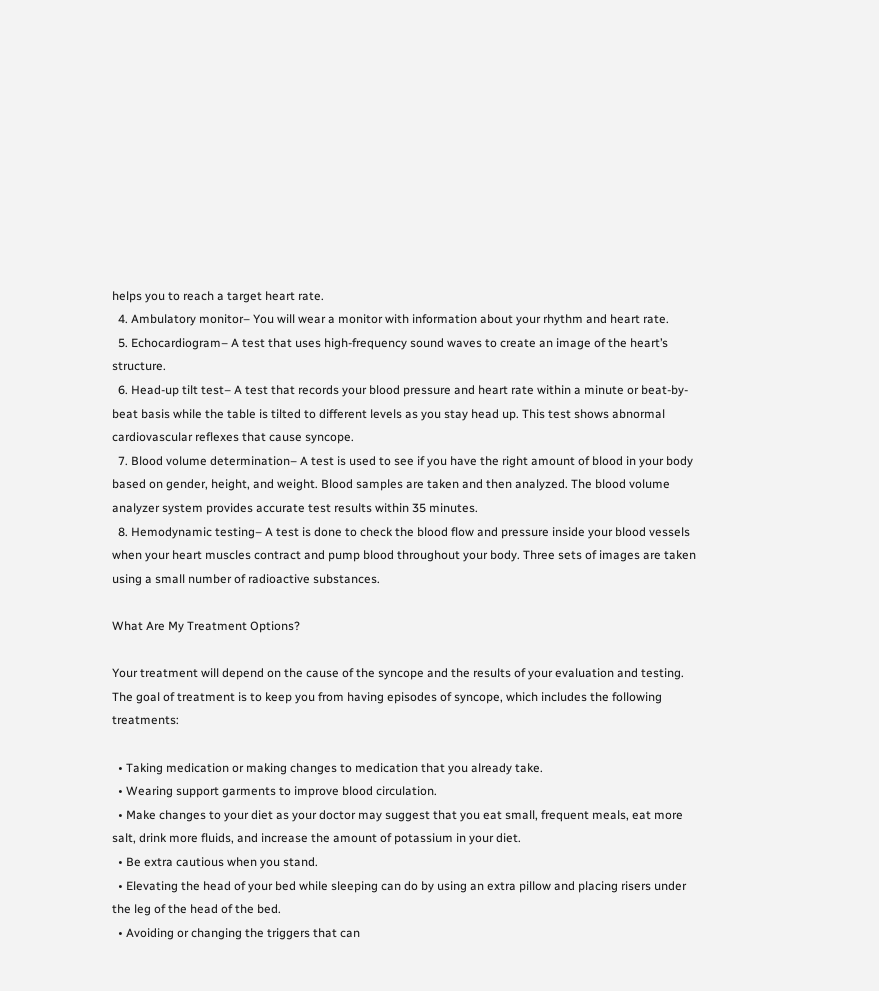helps you to reach a target heart rate.
  4. Ambulatory monitor– You will wear a monitor with information about your rhythm and heart rate.
  5. Echocardiogram– A test that uses high-frequency sound waves to create an image of the heart’s structure.
  6. Head-up tilt test– A test that records your blood pressure and heart rate within a minute or beat-by-beat basis while the table is tilted to different levels as you stay head up. This test shows abnormal cardiovascular reflexes that cause syncope.
  7. Blood volume determination– A test is used to see if you have the right amount of blood in your body based on gender, height, and weight. Blood samples are taken and then analyzed. The blood volume analyzer system provides accurate test results within 35 minutes.
  8. Hemodynamic testing– A test is done to check the blood flow and pressure inside your blood vessels when your heart muscles contract and pump blood throughout your body. Three sets of images are taken using a small number of radioactive substances.

What Are My Treatment Options?

Your treatment will depend on the cause of the syncope and the results of your evaluation and testing. The goal of treatment is to keep you from having episodes of syncope, which includes the following treatments:

  • Taking medication or making changes to medication that you already take.
  • Wearing support garments to improve blood circulation.
  • Make changes to your diet as your doctor may suggest that you eat small, frequent meals, eat more salt, drink more fluids, and increase the amount of potassium in your diet.
  • Be extra cautious when you stand.
  • Elevating the head of your bed while sleeping can do by using an extra pillow and placing risers under the leg of the head of the bed.
  • Avoiding or changing the triggers that can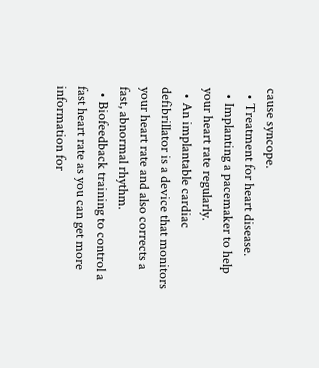cause syncope.
  • Treatment for heart disease.
  • Implanting a pacemaker to help your heart rate regularly.
  • An implantable cardiac defibrillator is a device that monitors your heart rate and also corrects a fast, abnormal rhythm.
  • Biofeedback training to control a fast heart rate as you can get more information for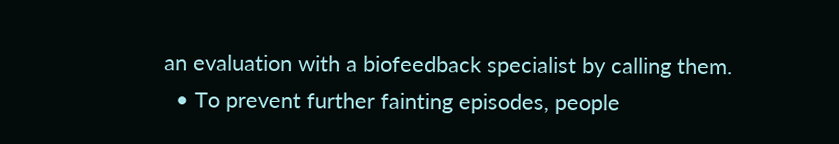an evaluation with a biofeedback specialist by calling them.
  • To prevent further fainting episodes, people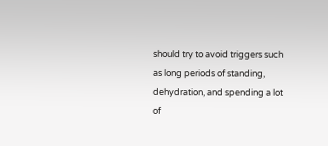should try to avoid triggers such as long periods of standing, dehydration, and spending a lot of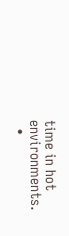time in hot environments.
  •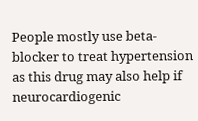People mostly use beta-blocker to treat hypertension as this drug may also help if neurocardiogenic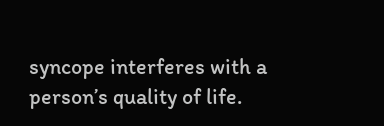syncope interferes with a person’s quality of life.